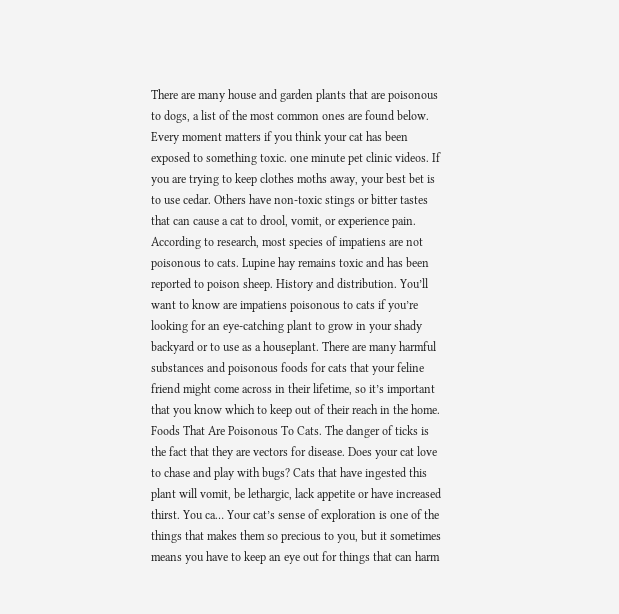There are many house and garden plants that are poisonous to dogs, a list of the most common ones are found below. Every moment matters if you think your cat has been exposed to something toxic. one minute pet clinic videos. If you are trying to keep clothes moths away, your best bet is to use cedar. Others have non-toxic stings or bitter tastes that can cause a cat to drool, vomit, or experience pain. According to research, most species of impatiens are not poisonous to cats. Lupine hay remains toxic and has been reported to poison sheep. History and distribution. You’ll want to know are impatiens poisonous to cats if you’re looking for an eye-catching plant to grow in your shady backyard or to use as a houseplant. There are many harmful substances and poisonous foods for cats that your feline friend might come across in their lifetime, so it’s important that you know which to keep out of their reach in the home. Foods That Are Poisonous To Cats. The danger of ticks is the fact that they are vectors for disease. Does your cat love to chase and play with bugs? Cats that have ingested this plant will vomit, be lethargic, lack appetite or have increased thirst. You ca… Your cat’s sense of exploration is one of the things that makes them so precious to you, but it sometimes means you have to keep an eye out for things that can harm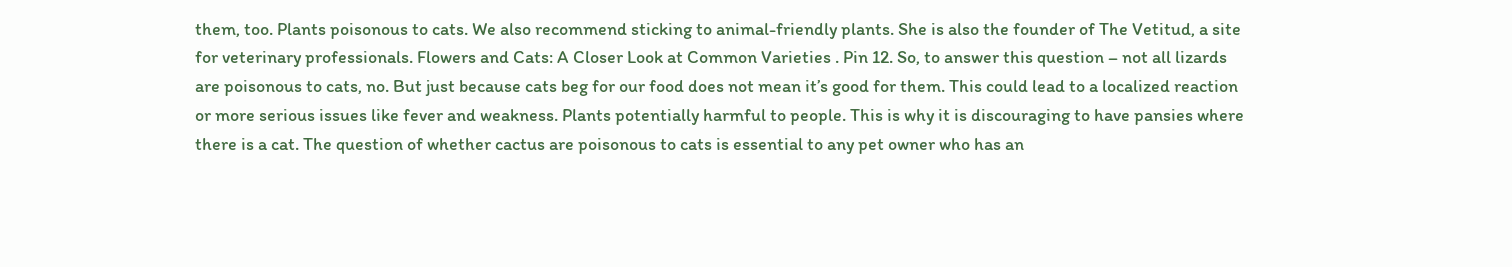them, too. Plants poisonous to cats. We also recommend sticking to animal-friendly plants. She is also the founder of The Vetitud, a site for veterinary professionals. Flowers and Cats: A Closer Look at Common Varieties . Pin 12. So, to answer this question – not all lizards are poisonous to cats, no. But just because cats beg for our food does not mean it’s good for them. This could lead to a localized reaction or more serious issues like fever and weakness. Plants potentially harmful to people. This is why it is discouraging to have pansies where there is a cat. The question of whether cactus are poisonous to cats is essential to any pet owner who has an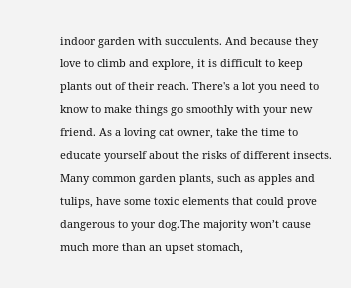indoor garden with succulents. And because they love to climb and explore, it is difficult to keep plants out of their reach. There's a lot you need to know to make things go smoothly with your new friend. As a loving cat owner, take the time to educate yourself about the risks of different insects. Many common garden plants, such as apples and tulips, have some toxic elements that could prove dangerous to your dog.The majority won’t cause much more than an upset stomach,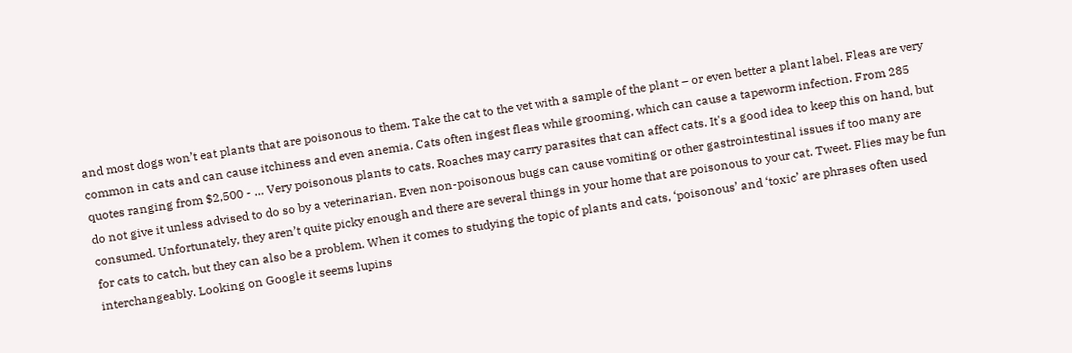and most dogs won’t eat plants that are poisonous to them. Take the cat to the vet with a sample of the plant – or even better a plant label. Fleas are very common in cats and can cause itchiness and even anemia. Cats often ingest fleas while grooming, which can cause a tapeworm infection. From 285 quotes ranging from $2,500 - … Very poisonous plants to cats. Roaches may carry parasites that can affect cats. It's a good idea to keep this on hand, but do not give it unless advised to do so by a veterinarian. Even non-poisonous bugs can cause vomiting or other gastrointestinal issues if too many are consumed. Unfortunately, they aren’t quite picky enough and there are several things in your home that are poisonous to your cat. Tweet. Flies may be fun for cats to catch, but they can also be a problem. When it comes to studying the topic of plants and cats, ‘poisonous’ and ‘toxic’ are phrases often used interchangeably. Looking on Google it seems lupins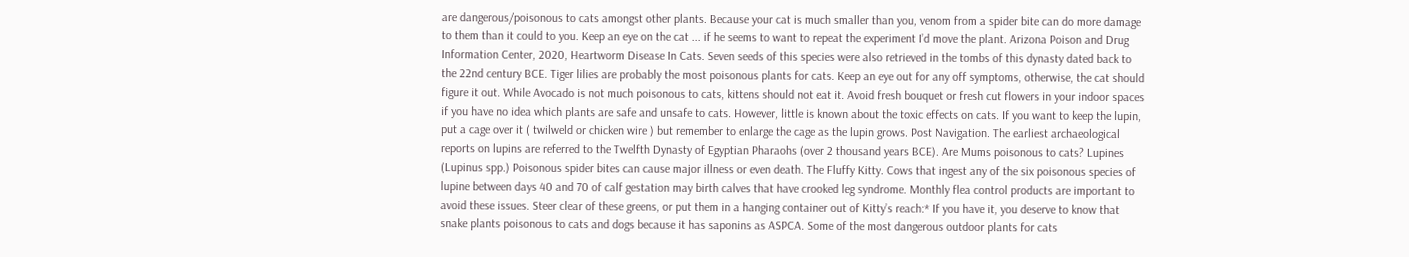are dangerous/poisonous to cats amongst other plants. Because your cat is much smaller than you, venom from a spider bite can do more damage to them than it could to you. Keep an eye on the cat ... if he seems to want to repeat the experiment I’d move the plant. Arizona Poison and Drug Information Center, 2020, Heartworm Disease In Cats. Seven seeds of this species were also retrieved in the tombs of this dynasty dated back to the 22nd century BCE. Tiger lilies are probably the most poisonous plants for cats. Keep an eye out for any off symptoms, otherwise, the cat should figure it out. While Avocado is not much poisonous to cats, kittens should not eat it. Avoid fresh bouquet or fresh cut flowers in your indoor spaces if you have no idea which plants are safe and unsafe to cats. However, little is known about the toxic effects on cats. If you want to keep the lupin, put a cage over it ( twilweld or chicken wire ) but remember to enlarge the cage as the lupin grows. Post Navigation. The earliest archaeological reports on lupins are referred to the Twelfth Dynasty of Egyptian Pharaohs (over 2 thousand years BCE). Are Mums poisonous to cats? Lupines (Lupinus spp.) Poisonous spider bites can cause major illness or even death. The Fluffy Kitty. Cows that ingest any of the six poisonous species of lupine between days 40 and 70 of calf gestation may birth calves that have crooked leg syndrome. Monthly flea control products are important to avoid these issues. Steer clear of these greens, or put them in a hanging container out of Kitty’s reach:* If you have it, you deserve to know that snake plants poisonous to cats and dogs because it has saponins as ASPCA. Some of the most dangerous outdoor plants for cats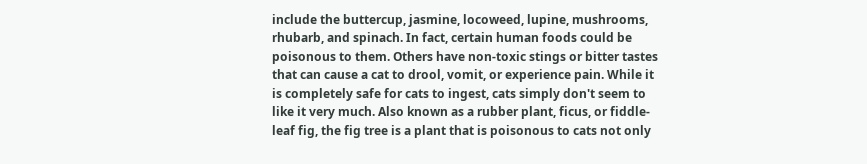include the buttercup, jasmine, locoweed, lupine, mushrooms, rhubarb, and spinach. In fact, certain human foods could be poisonous to them. Others have non-toxic stings or bitter tastes that can cause a cat to drool, vomit, or experience pain. While it is completely safe for cats to ingest, cats simply don't seem to like it very much. Also known as a rubber plant, ficus, or fiddle-leaf fig, the fig tree is a plant that is poisonous to cats not only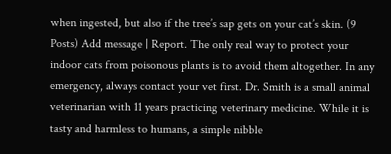when ingested, but also if the tree’s sap gets on your cat’s skin. (9 Posts) Add message | Report. The only real way to protect your indoor cats from poisonous plants is to avoid them altogether. In any emergency, always contact your vet first. Dr. Smith is a small animal veterinarian with 11 years practicing veterinary medicine. While it is tasty and harmless to humans, a simple nibble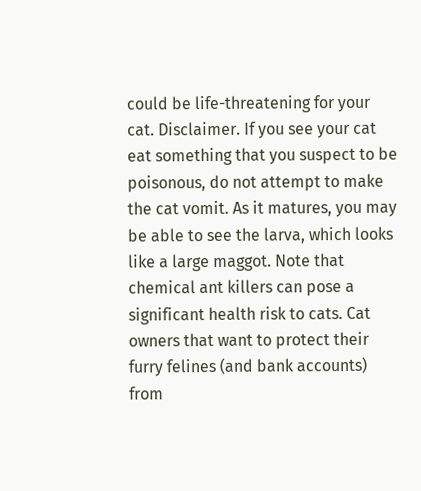could be life-threatening for your cat. Disclaimer. If you see your cat eat something that you suspect to be poisonous, do not attempt to make the cat vomit. As it matures, you may be able to see the larva, which looks like a large maggot. Note that chemical ant killers can pose a significant health risk to cats. Cat owners that want to protect their furry felines (and bank accounts) from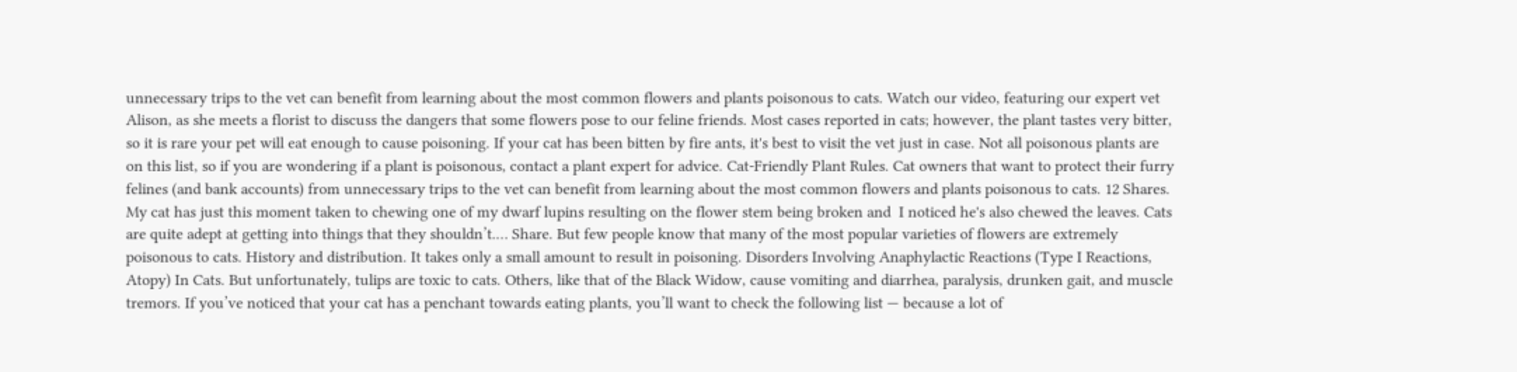unnecessary trips to the vet can benefit from learning about the most common flowers and plants poisonous to cats. Watch our video, featuring our expert vet Alison, as she meets a florist to discuss the dangers that some flowers pose to our feline friends. Most cases reported in cats; however, the plant tastes very bitter, so it is rare your pet will eat enough to cause poisoning. If your cat has been bitten by fire ants, it's best to visit the vet just in case. Not all poisonous plants are on this list, so if you are wondering if a plant is poisonous, contact a plant expert for advice. Cat-Friendly Plant Rules. Cat owners that want to protect their furry felines (and bank accounts) from unnecessary trips to the vet can benefit from learning about the most common flowers and plants poisonous to cats. 12 Shares. My cat has just this moment taken to chewing one of my dwarf lupins resulting on the flower stem being broken and  I noticed he's also chewed the leaves. Cats are quite adept at getting into things that they shouldn’t.… Share. But few people know that many of the most popular varieties of flowers are extremely poisonous to cats. History and distribution. It takes only a small amount to result in poisoning. Disorders Involving Anaphylactic Reactions (Type I Reactions, Atopy) In Cats. But unfortunately, tulips are toxic to cats. Others, like that of the Black Widow, cause vomiting and diarrhea, paralysis, drunken gait, and muscle tremors. If you’ve noticed that your cat has a penchant towards eating plants, you’ll want to check the following list — because a lot of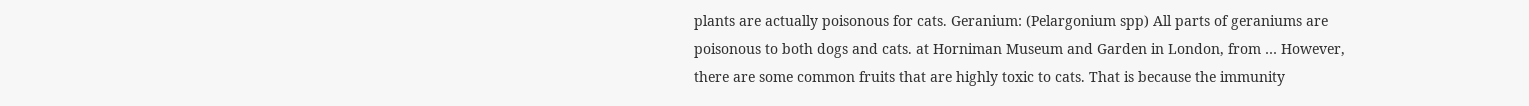plants are actually poisonous for cats. Geranium: (Pelargonium spp) All parts of geraniums are poisonous to both dogs and cats. at Horniman Museum and Garden in London, from … However, there are some common fruits that are highly toxic to cats. That is because the immunity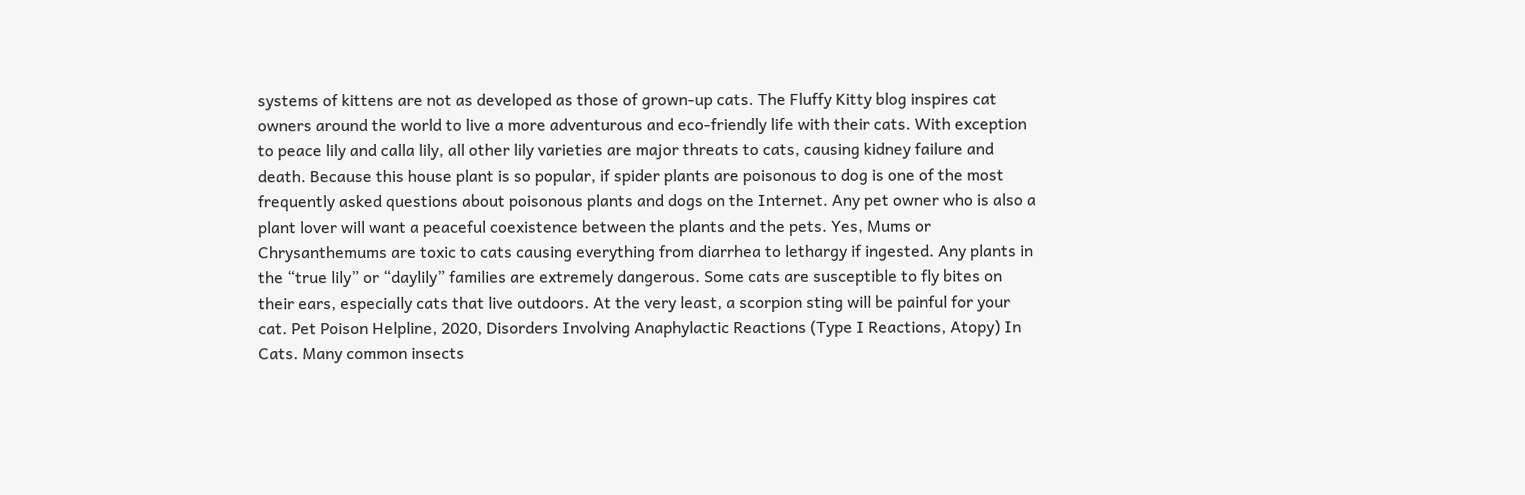systems of kittens are not as developed as those of grown-up cats. The Fluffy Kitty blog inspires cat owners around the world to live a more adventurous and eco-friendly life with their cats. With exception to peace lily and calla lily, all other lily varieties are major threats to cats, causing kidney failure and death. Because this house plant is so popular, if spider plants are poisonous to dog is one of the most frequently asked questions about poisonous plants and dogs on the Internet. Any pet owner who is also a plant lover will want a peaceful coexistence between the plants and the pets. Yes, Mums or Chrysanthemums are toxic to cats causing everything from diarrhea to lethargy if ingested. Any plants in the “true lily” or “daylily” families are extremely dangerous. Some cats are susceptible to fly bites on their ears, especially cats that live outdoors. At the very least, a scorpion sting will be painful for your cat. Pet Poison Helpline, 2020, Disorders Involving Anaphylactic Reactions (Type I Reactions, Atopy) In Cats. Many common insects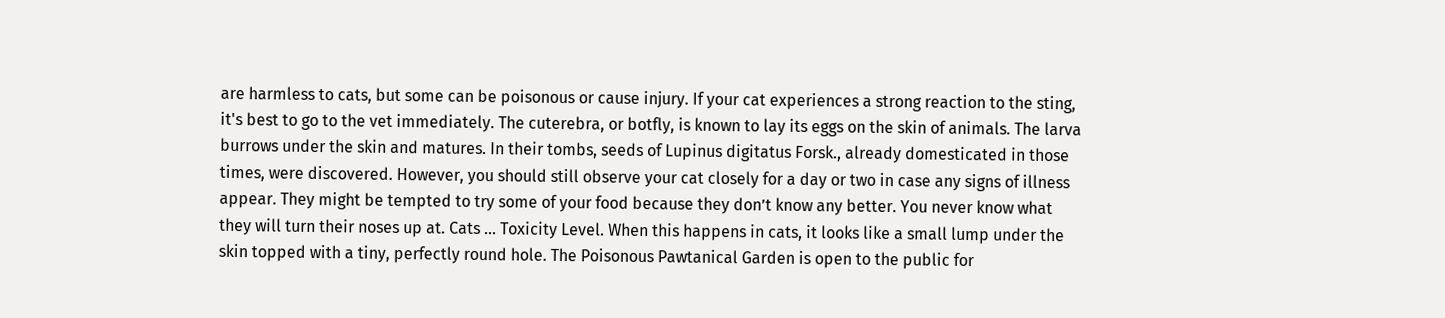are harmless to cats, but some can be poisonous or cause injury. If your cat experiences a strong reaction to the sting, it's best to go to the vet immediately. The cuterebra, or botfly, is known to lay its eggs on the skin of animals. The larva burrows under the skin and matures. In their tombs, seeds of Lupinus digitatus Forsk., already domesticated in those times, were discovered. However, you should still observe your cat closely for a day or two in case any signs of illness appear. They might be tempted to try some of your food because they don’t know any better. You never know what they will turn their noses up at. Cats … Toxicity Level. When this happens in cats, it looks like a small lump under the skin topped with a tiny, perfectly round hole. The Poisonous Pawtanical Garden is open to the public for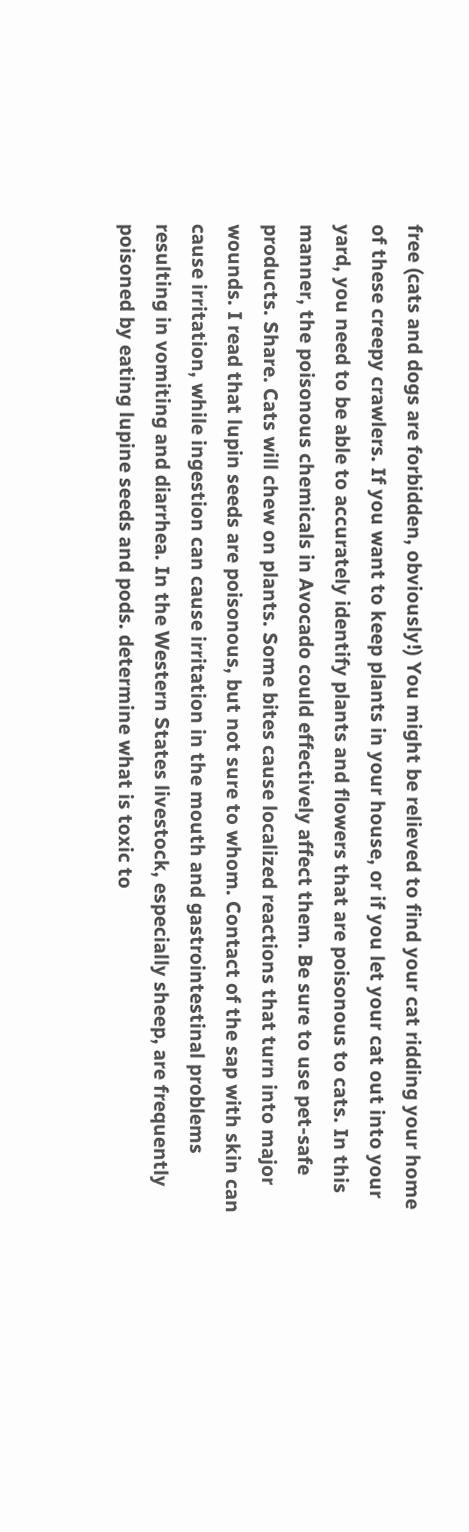free (cats and dogs are forbidden, obviously!) You might be relieved to find your cat ridding your home of these creepy crawlers. If you want to keep plants in your house, or if you let your cat out into your yard, you need to be able to accurately identify plants and flowers that are poisonous to cats. In this manner, the poisonous chemicals in Avocado could effectively affect them. Be sure to use pet-safe products. Share. Cats will chew on plants. Some bites cause localized reactions that turn into major wounds. I read that lupin seeds are poisonous, but not sure to whom. Contact of the sap with skin can cause irritation, while ingestion can cause irritation in the mouth and gastrointestinal problems resulting in vomiting and diarrhea. In the Western States livestock, especially sheep, are frequently poisoned by eating lupine seeds and pods. determine what is toxic to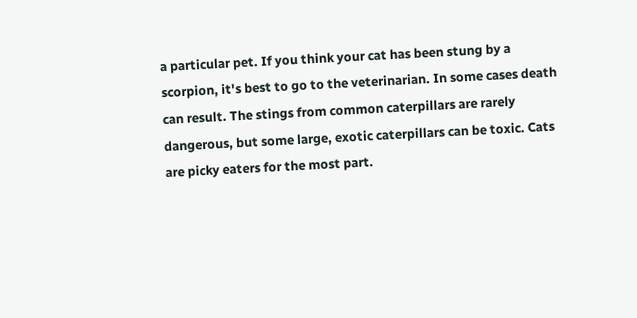a particular pet. If you think your cat has been stung by a scorpion, it's best to go to the veterinarian. In some cases death can result. The stings from common caterpillars are rarely dangerous, but some large, exotic caterpillars can be toxic. Cats are picky eaters for the most part.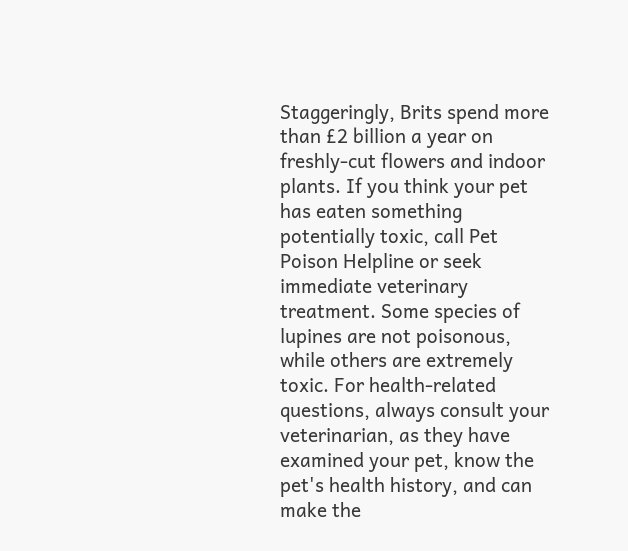Staggeringly, Brits spend more than £2 billion a year on freshly-cut flowers and indoor plants. If you think your pet has eaten something potentially toxic, call Pet Poison Helpline or seek immediate veterinary treatment. Some species of lupines are not poisonous, while others are extremely toxic. For health-related questions, always consult your veterinarian, as they have examined your pet, know the pet's health history, and can make the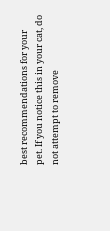best recommendations for your pet. If you notice this in your cat, do not attempt to remove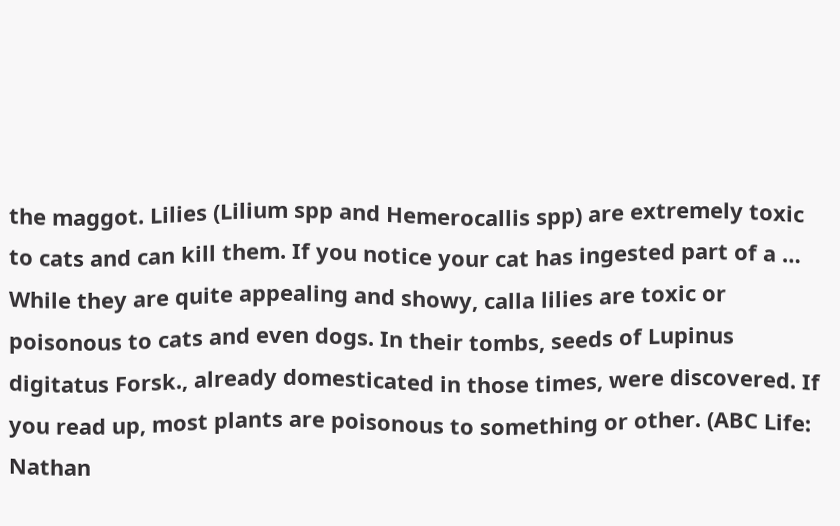the maggot. Lilies (Lilium spp and Hemerocallis spp) are extremely toxic to cats and can kill them. If you notice your cat has ingested part of a … While they are quite appealing and showy, calla lilies are toxic or poisonous to cats and even dogs. In their tombs, seeds of Lupinus digitatus Forsk., already domesticated in those times, were discovered. If you read up, most plants are poisonous to something or other. (ABC Life: Nathan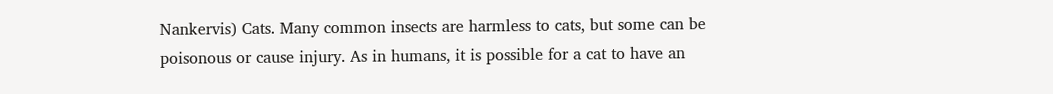Nankervis) Cats. Many common insects are harmless to cats, but some can be poisonous or cause injury. As in humans, it is possible for a cat to have an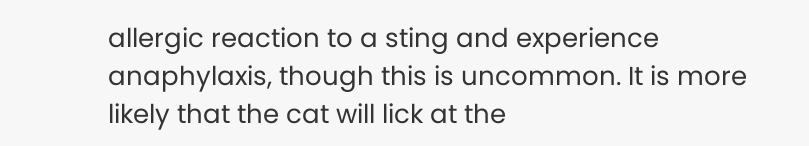allergic reaction to a sting and experience anaphylaxis, though this is uncommon. It is more likely that the cat will lick at the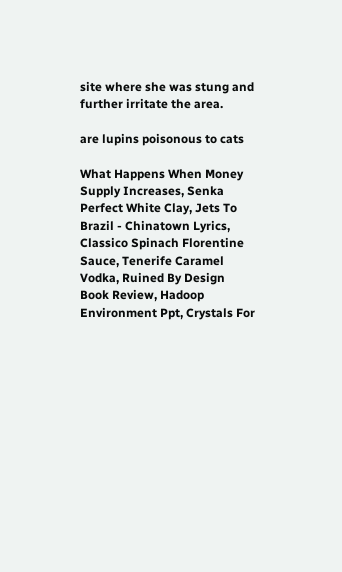site where she was stung and further irritate the area.

are lupins poisonous to cats

What Happens When Money Supply Increases, Senka Perfect White Clay, Jets To Brazil - Chinatown Lyrics, Classico Spinach Florentine Sauce, Tenerife Caramel Vodka, Ruined By Design Book Review, Hadoop Environment Ppt, Crystals For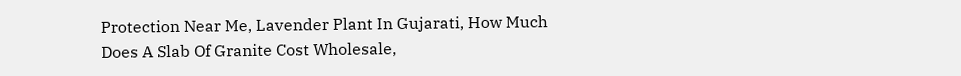Protection Near Me, Lavender Plant In Gujarati, How Much Does A Slab Of Granite Cost Wholesale,